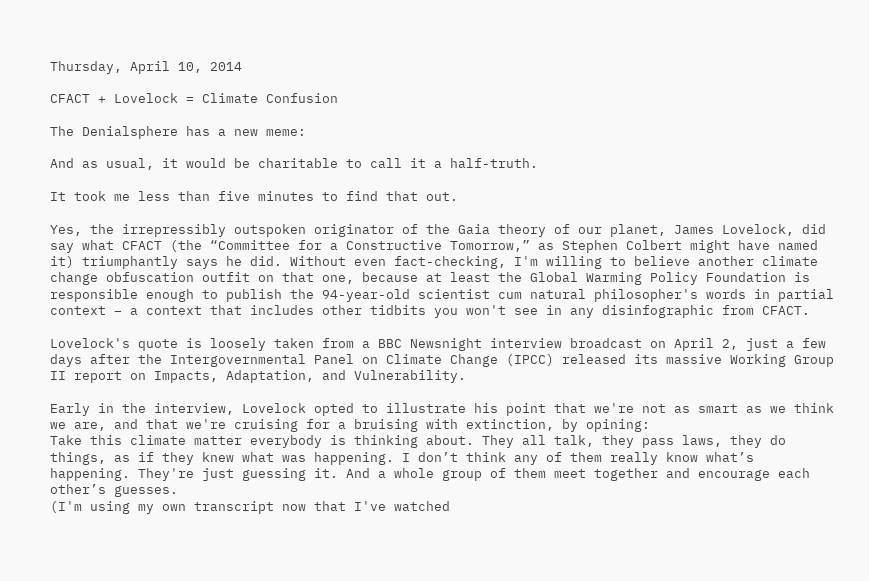Thursday, April 10, 2014

CFACT + Lovelock = Climate Confusion

The Denialsphere has a new meme:

And as usual, it would be charitable to call it a half-truth.

It took me less than five minutes to find that out.

Yes, the irrepressibly outspoken originator of the Gaia theory of our planet, James Lovelock, did say what CFACT (the “Committee for a Constructive Tomorrow,” as Stephen Colbert might have named it) triumphantly says he did. Without even fact-checking, I'm willing to believe another climate change obfuscation outfit on that one, because at least the Global Warming Policy Foundation is responsible enough to publish the 94-year-old scientist cum natural philosopher's words in partial context – a context that includes other tidbits you won't see in any disinfographic from CFACT.

Lovelock's quote is loosely taken from a BBC Newsnight interview broadcast on April 2, just a few days after the Intergovernmental Panel on Climate Change (IPCC) released its massive Working Group II report on Impacts, Adaptation, and Vulnerability.

Early in the interview, Lovelock opted to illustrate his point that we're not as smart as we think we are, and that we're cruising for a bruising with extinction, by opining:
Take this climate matter everybody is thinking about. They all talk, they pass laws, they do things, as if they knew what was happening. I don’t think any of them really know what’s happening. They're just guessing it. And a whole group of them meet together and encourage each other’s guesses.
(I'm using my own transcript now that I've watched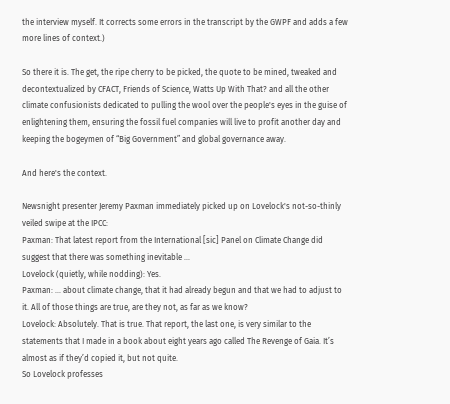the interview myself. It corrects some errors in the transcript by the GWPF and adds a few more lines of context.)

So there it is. The get, the ripe cherry to be picked, the quote to be mined, tweaked and decontextualized by CFACT, Friends of Science, Watts Up With That? and all the other climate confusionists dedicated to pulling the wool over the people's eyes in the guise of enlightening them, ensuring the fossil fuel companies will live to profit another day and keeping the bogeymen of “Big Government” and global governance away.

And here's the context.

Newsnight presenter Jeremy Paxman immediately picked up on Lovelock's not-so-thinly veiled swipe at the IPCC:
Paxman: That latest report from the International [sic] Panel on Climate Change did suggest that there was something inevitable ...
Lovelock (quietly, while nodding): Yes.
Paxman: ... about climate change, that it had already begun and that we had to adjust to it. All of those things are true, are they not, as far as we know?
Lovelock: Absolutely. That is true. That report, the last one, is very similar to the statements that I made in a book about eight years ago called The Revenge of Gaia. It’s almost as if they’d copied it, but not quite.
So Lovelock professes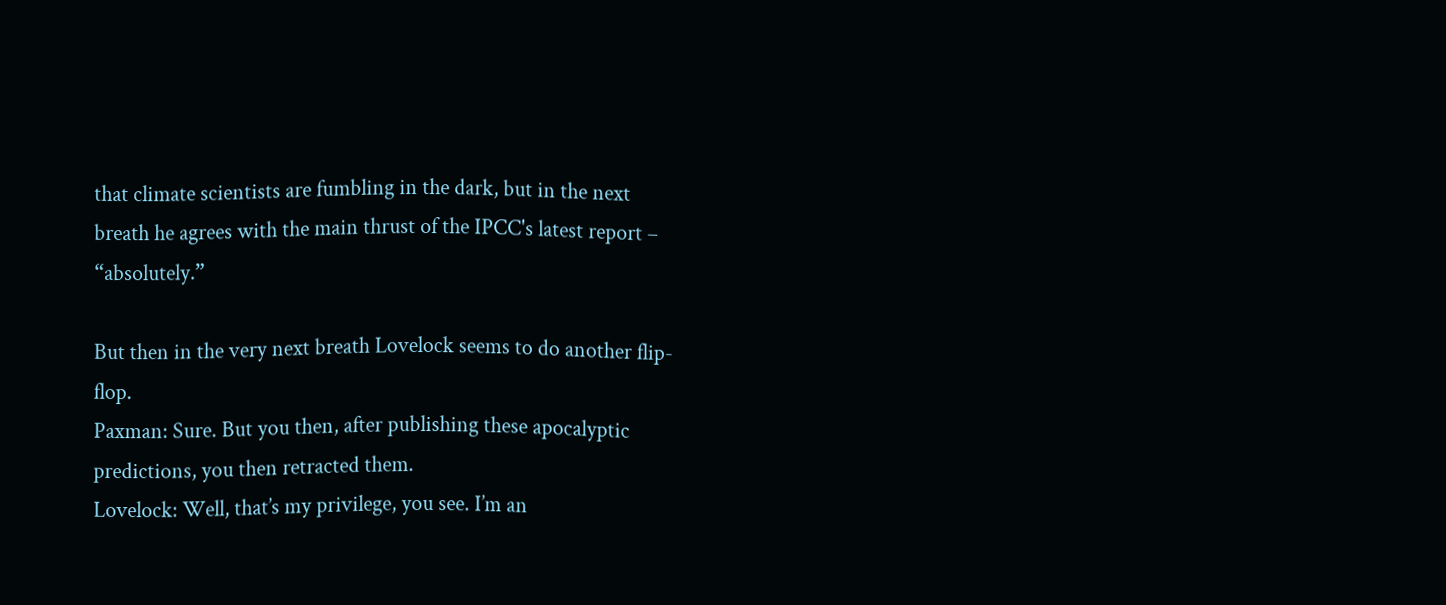that climate scientists are fumbling in the dark, but in the next breath he agrees with the main thrust of the IPCC's latest report – “absolutely.”

But then in the very next breath Lovelock seems to do another flip-flop.
Paxman: Sure. But you then, after publishing these apocalyptic predictions, you then retracted them.
Lovelock: Well, that’s my privilege, you see. I’m an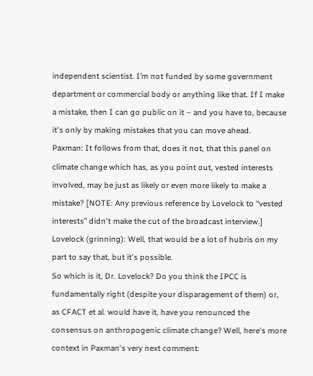independent scientist. I’m not funded by some government department or commercial body or anything like that. If I make a mistake, then I can go public on it – and you have to, because it's only by making mistakes that you can move ahead.
Paxman: It follows from that, does it not, that this panel on climate change which has, as you point out, vested interests involved, may be just as likely or even more likely to make a mistake? [NOTE: Any previous reference by Lovelock to “vested interests” didn't make the cut of the broadcast interview.]
Lovelock (grinning): Well, that would be a lot of hubris on my part to say that, but it's possible.
So which is it, Dr. Lovelock? Do you think the IPCC is fundamentally right (despite your disparagement of them) or, as CFACT et al. would have it, have you renounced the consensus on anthropogenic climate change? Well, here's more context in Paxman's very next comment: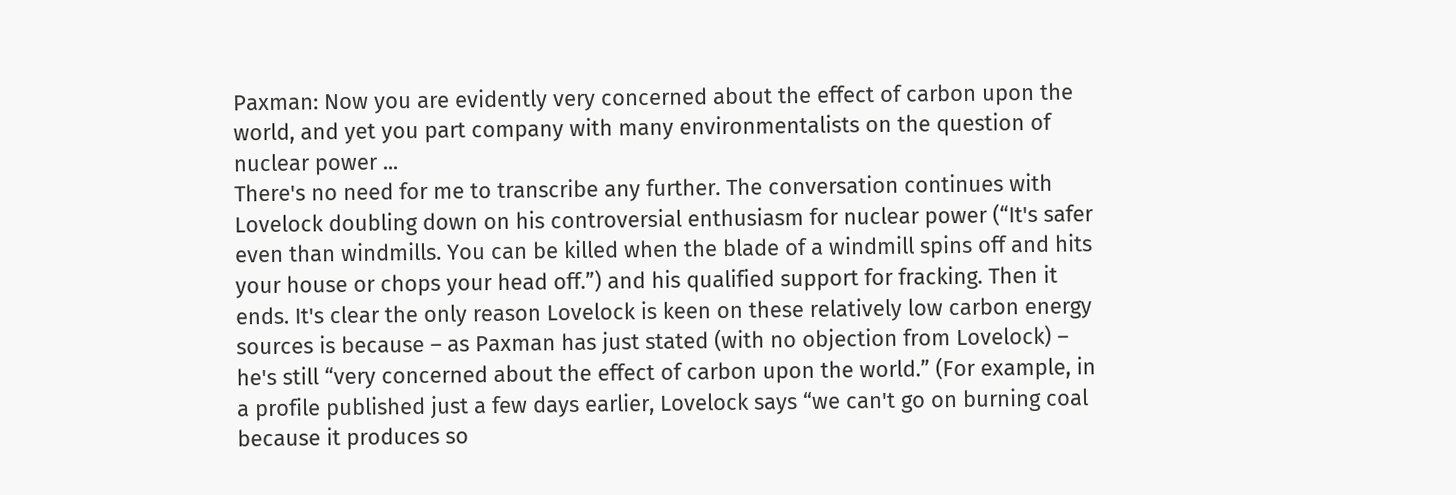Paxman: Now you are evidently very concerned about the effect of carbon upon the world, and yet you part company with many environmentalists on the question of nuclear power ...
There's no need for me to transcribe any further. The conversation continues with Lovelock doubling down on his controversial enthusiasm for nuclear power (“It's safer even than windmills. You can be killed when the blade of a windmill spins off and hits your house or chops your head off.”) and his qualified support for fracking. Then it ends. It's clear the only reason Lovelock is keen on these relatively low carbon energy sources is because – as Paxman has just stated (with no objection from Lovelock) – he's still “very concerned about the effect of carbon upon the world.” (For example, in a profile published just a few days earlier, Lovelock says “we can't go on burning coal because it produces so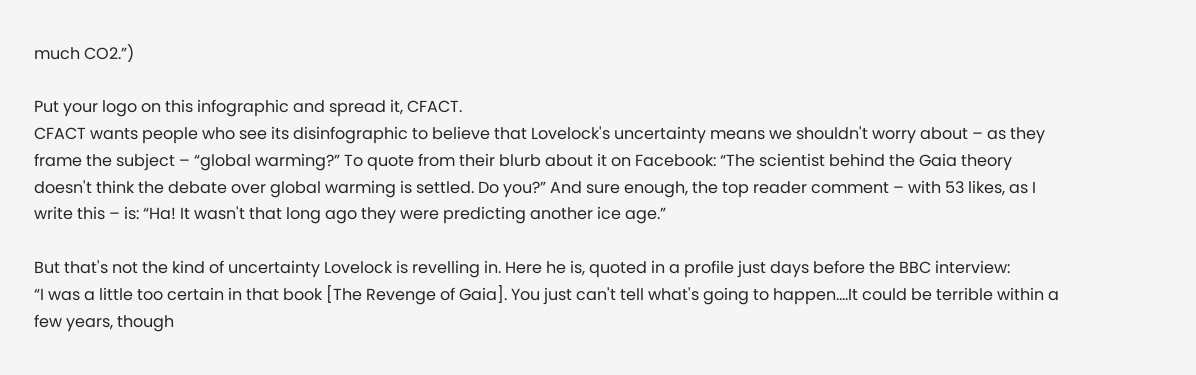much CO2.”)

Put your logo on this infographic and spread it, CFACT.
CFACT wants people who see its disinfographic to believe that Lovelock's uncertainty means we shouldn't worry about – as they frame the subject – “global warming?” To quote from their blurb about it on Facebook: “The scientist behind the Gaia theory doesn't think the debate over global warming is settled. Do you?” And sure enough, the top reader comment – with 53 likes, as I write this – is: “Ha! It wasn't that long ago they were predicting another ice age.”

But that's not the kind of uncertainty Lovelock is revelling in. Here he is, quoted in a profile just days before the BBC interview:
“I was a little too certain in that book [The Revenge of Gaia]. You just can't tell what's going to happen....It could be terrible within a few years, though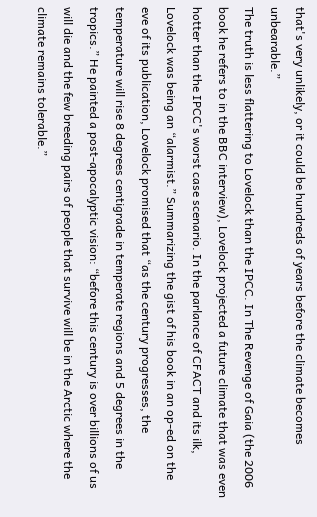that's very unlikely, or it could be hundreds of years before the climate becomes unbearable.”
The truth is less flattering to Lovelock than the IPCC. In The Revenge of Gaia (the 2006 book he refers to in the BBC interview), Lovelock projected a future climate that was even hotter than the IPCC's worst case scenario. In the parlance of CFACT and its ilk, Lovelock was being an “alarmist.” Summarizing the gist of his book in an op-ed on the eve of its publication, Lovelock promised that “as the century progresses, the temperature will rise 8 degrees centigrade in temperate regions and 5 degrees in the tropics.” He painted a post-apocalyptic vision: “before this century is over billions of us will die and the few breeding pairs of people that survive will be in the Arctic where the climate remains tolerable.”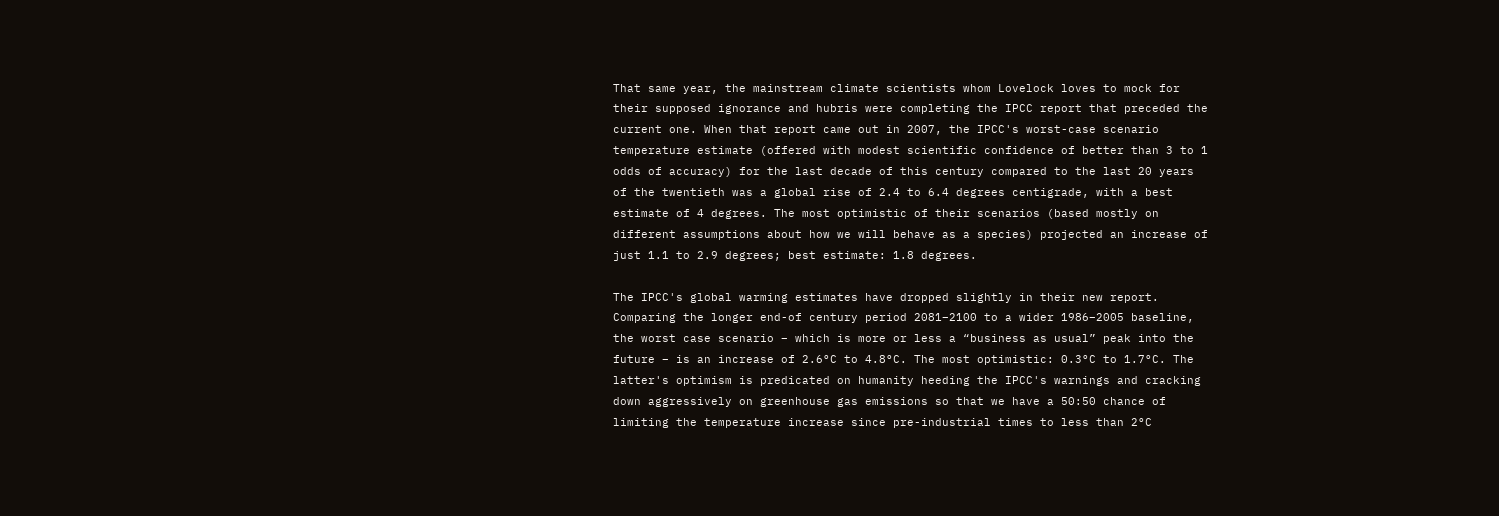That same year, the mainstream climate scientists whom Lovelock loves to mock for their supposed ignorance and hubris were completing the IPCC report that preceded the current one. When that report came out in 2007, the IPCC's worst-case scenario temperature estimate (offered with modest scientific confidence of better than 3 to 1 odds of accuracy) for the last decade of this century compared to the last 20 years of the twentieth was a global rise of 2.4 to 6.4 degrees centigrade, with a best estimate of 4 degrees. The most optimistic of their scenarios (based mostly on different assumptions about how we will behave as a species) projected an increase of just 1.1 to 2.9 degrees; best estimate: 1.8 degrees.

The IPCC's global warming estimates have dropped slightly in their new report. Comparing the longer end-of century period 2081–2100 to a wider 1986–2005 baseline, the worst case scenario – which is more or less a “business as usual” peak into the future – is an increase of 2.6°C to 4.8°C. The most optimistic: 0.3°C to 1.7°C. The latter's optimism is predicated on humanity heeding the IPCC's warnings and cracking down aggressively on greenhouse gas emissions so that we have a 50:50 chance of limiting the temperature increase since pre-industrial times to less than 2°C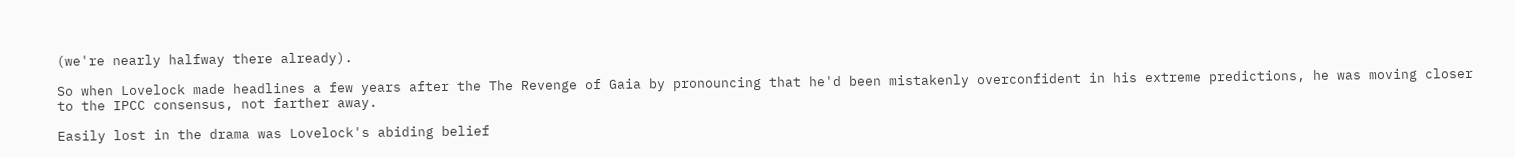(we're nearly halfway there already).

So when Lovelock made headlines a few years after the The Revenge of Gaia by pronouncing that he'd been mistakenly overconfident in his extreme predictions, he was moving closer to the IPCC consensus, not farther away.

Easily lost in the drama was Lovelock's abiding belief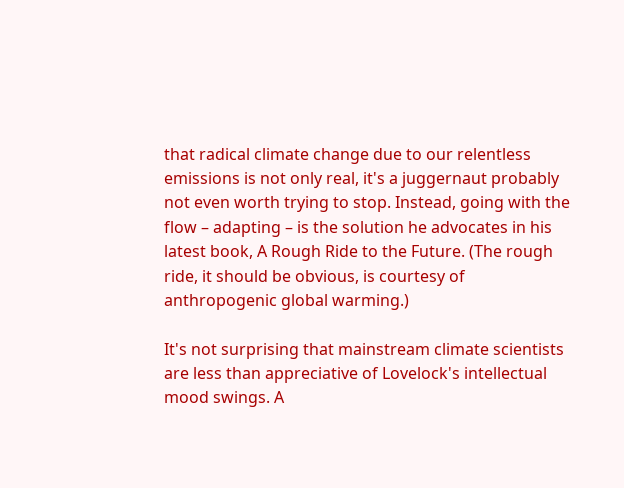that radical climate change due to our relentless emissions is not only real, it's a juggernaut probably not even worth trying to stop. Instead, going with the flow – adapting – is the solution he advocates in his latest book, A Rough Ride to the Future. (The rough ride, it should be obvious, is courtesy of anthropogenic global warming.)

It's not surprising that mainstream climate scientists are less than appreciative of Lovelock's intellectual mood swings. A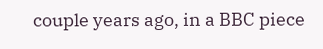couple years ago, in a BBC piece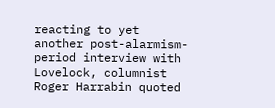reacting to yet another post-alarmism-period interview with Lovelock, columnist Roger Harrabin quoted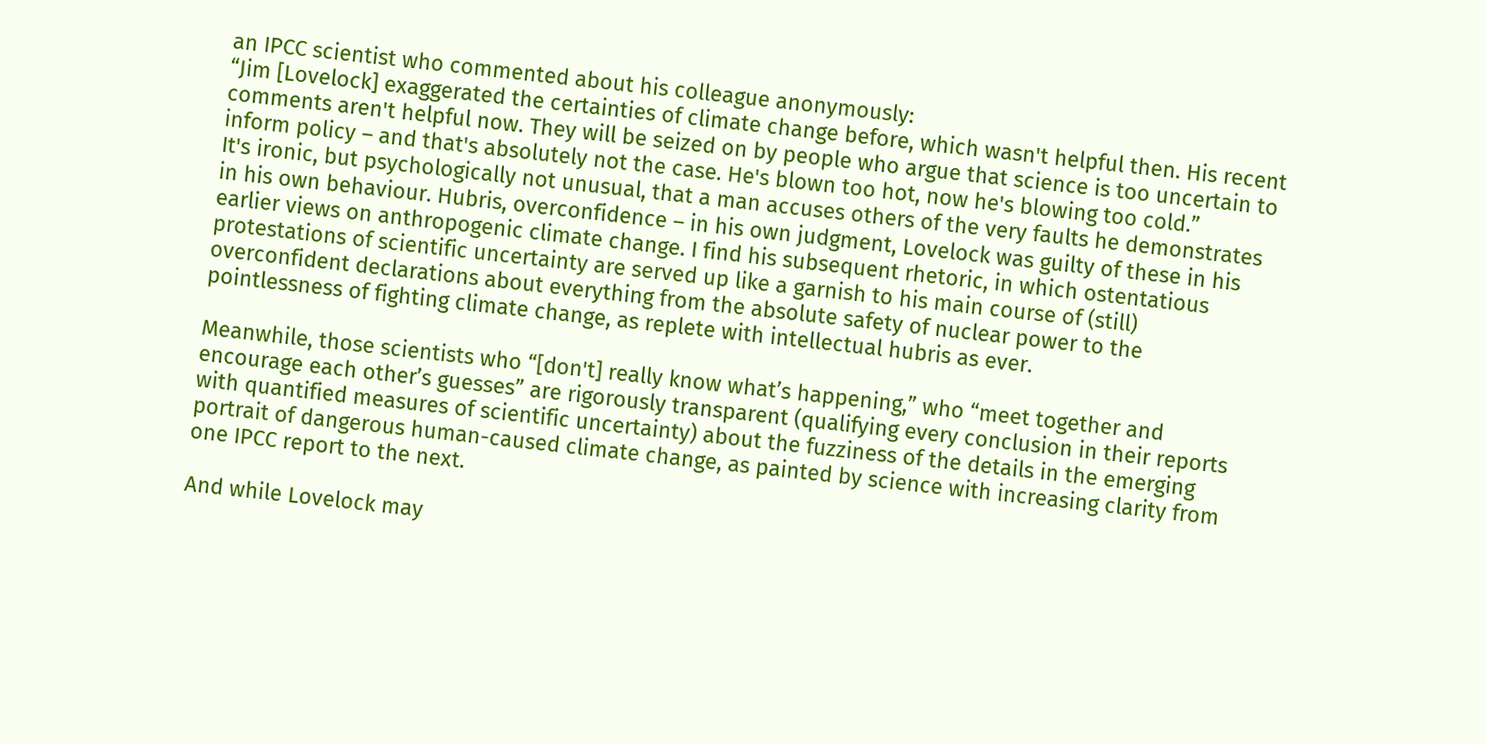an IPCC scientist who commented about his colleague anonymously:
“Jim [Lovelock] exaggerated the certainties of climate change before, which wasn't helpful then. His recent comments aren't helpful now. They will be seized on by people who argue that science is too uncertain to inform policy – and that's absolutely not the case. He's blown too hot, now he's blowing too cold.”
It's ironic, but psychologically not unusual, that a man accuses others of the very faults he demonstrates in his own behaviour. Hubris, overconfidence – in his own judgment, Lovelock was guilty of these in his earlier views on anthropogenic climate change. I find his subsequent rhetoric, in which ostentatious protestations of scientific uncertainty are served up like a garnish to his main course of (still) overconfident declarations about everything from the absolute safety of nuclear power to the pointlessness of fighting climate change, as replete with intellectual hubris as ever.

Meanwhile, those scientists who “[don't] really know what’s happening,” who “meet together and encourage each other’s guesses” are rigorously transparent (qualifying every conclusion in their reports with quantified measures of scientific uncertainty) about the fuzziness of the details in the emerging portrait of dangerous human-caused climate change, as painted by science with increasing clarity from one IPCC report to the next.

And while Lovelock may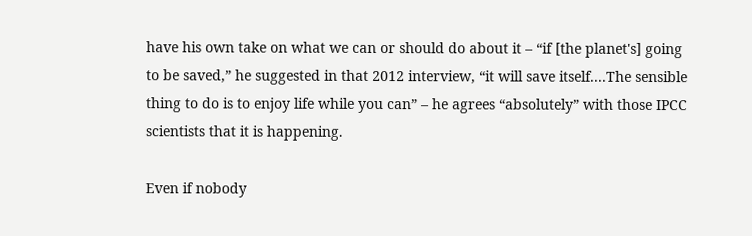have his own take on what we can or should do about it – “if [the planet's] going to be saved,” he suggested in that 2012 interview, “it will save itself....The sensible thing to do is to enjoy life while you can” – he agrees “absolutely” with those IPCC scientists that it is happening.

Even if nobody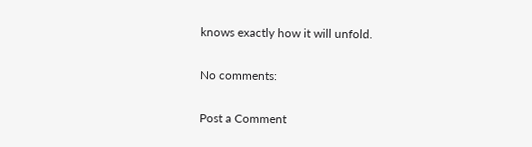knows exactly how it will unfold.

No comments:

Post a Comment